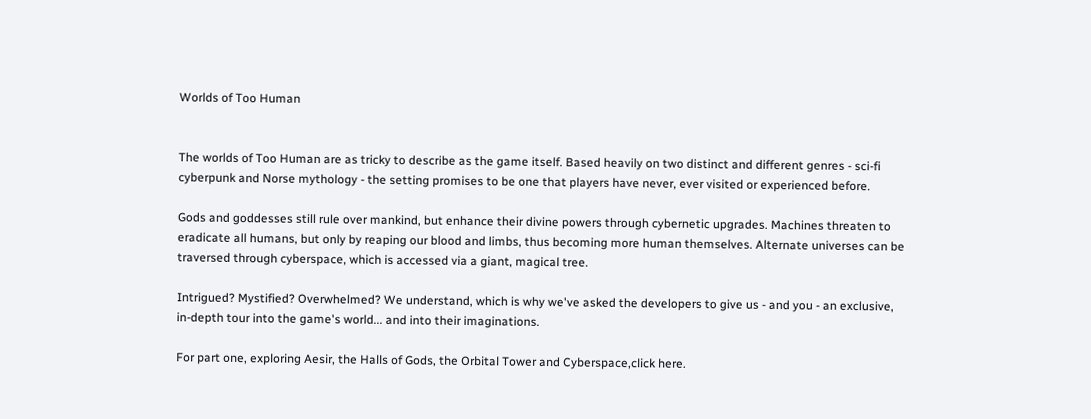Worlds of Too Human


The worlds of Too Human are as tricky to describe as the game itself. Based heavily on two distinct and different genres - sci-fi cyberpunk and Norse mythology - the setting promises to be one that players have never, ever visited or experienced before.

Gods and goddesses still rule over mankind, but enhance their divine powers through cybernetic upgrades. Machines threaten to eradicate all humans, but only by reaping our blood and limbs, thus becoming more human themselves. Alternate universes can be traversed through cyberspace, which is accessed via a giant, magical tree.

Intrigued? Mystified? Overwhelmed? We understand, which is why we've asked the developers to give us - and you - an exclusive, in-depth tour into the game's world... and into their imaginations.

For part one, exploring Aesir, the Halls of Gods, the Orbital Tower and Cyberspace,click here.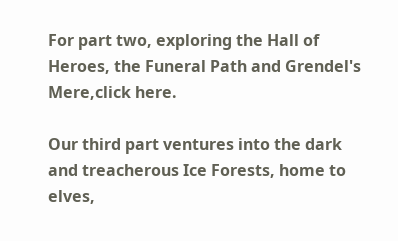For part two, exploring the Hall of Heroes, the Funeral Path and Grendel's Mere,click here.

Our third part ventures into the dark and treacherous Ice Forests, home to elves,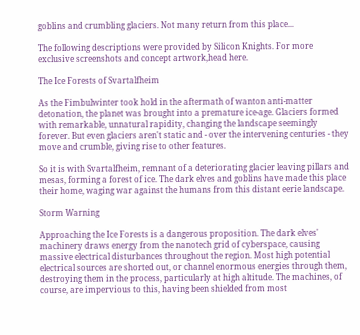goblins and crumbling glaciers. Not many return from this place...

The following descriptions were provided by Silicon Knights. For more exclusive screenshots and concept artwork,head here.

The Ice Forests of Svartalfheim

As the Fimbulwinter took hold in the aftermath of wanton anti-matter detonation, the planet was brought into a premature ice-age. Glaciers formed with remarkable, unnatural rapidity, changing the landscape seemingly forever. But even glaciers aren't static and - over the intervening centuries - they move and crumble, giving rise to other features.

So it is with Svartalfheim, remnant of a deteriorating glacier leaving pillars and mesas, forming a forest of ice. The dark elves and goblins have made this place their home, waging war against the humans from this distant eerie landscape.

Storm Warning

Approaching the Ice Forests is a dangerous proposition. The dark elves' machinery draws energy from the nanotech grid of cyberspace, causing massive electrical disturbances throughout the region. Most high potential electrical sources are shorted out, or channel enormous energies through them, destroying them in the process, particularly at high altitude. The machines, of course, are impervious to this, having been shielded from most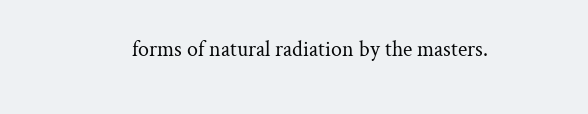forms of natural radiation by the masters.